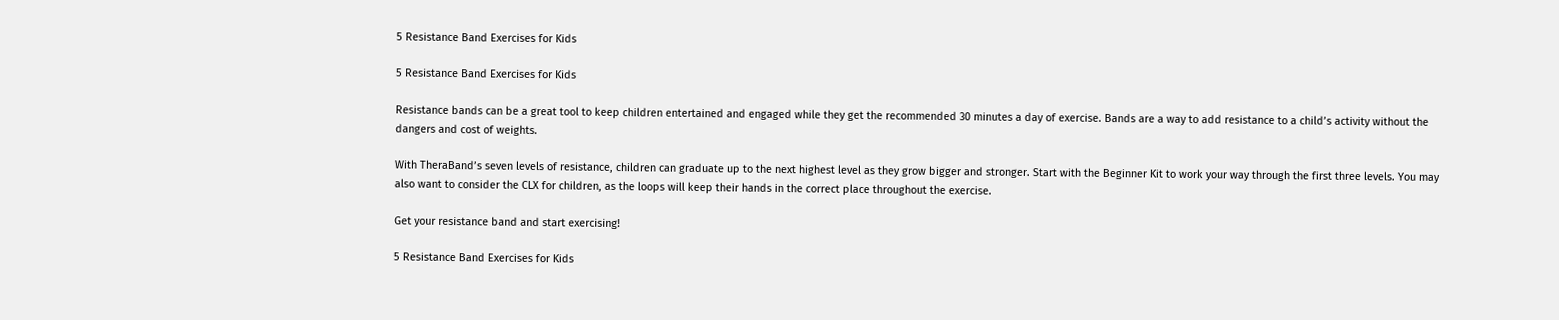5 Resistance Band Exercises for Kids

5 Resistance Band Exercises for Kids

Resistance bands can be a great tool to keep children entertained and engaged while they get the recommended 30 minutes a day of exercise. Bands are a way to add resistance to a child’s activity without the dangers and cost of weights.

With TheraBand’s seven levels of resistance, children can graduate up to the next highest level as they grow bigger and stronger. Start with the Beginner Kit to work your way through the first three levels. You may also want to consider the CLX for children, as the loops will keep their hands in the correct place throughout the exercise.

Get your resistance band and start exercising!

5 Resistance Band Exercises for Kids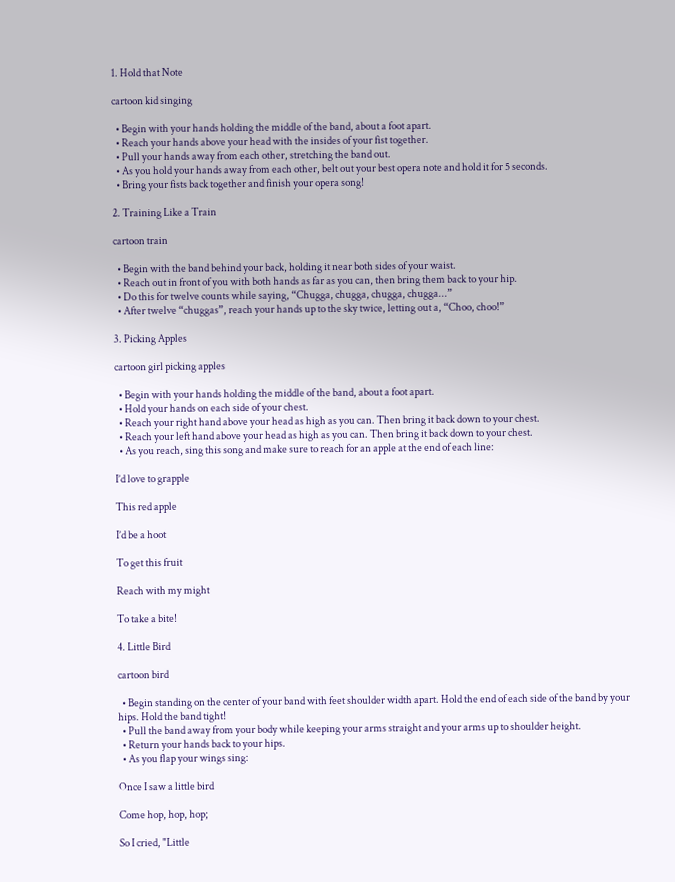1. Hold that Note

cartoon kid singing

  • Begin with your hands holding the middle of the band, about a foot apart.
  • Reach your hands above your head with the insides of your fist together.
  • Pull your hands away from each other, stretching the band out.
  • As you hold your hands away from each other, belt out your best opera note and hold it for 5 seconds.
  • Bring your fists back together and finish your opera song!

2. Training Like a Train

cartoon train

  • Begin with the band behind your back, holding it near both sides of your waist.
  • Reach out in front of you with both hands as far as you can, then bring them back to your hip.
  • Do this for twelve counts while saying, “Chugga, chugga, chugga, chugga...”
  • After twelve “chuggas”, reach your hands up to the sky twice, letting out a, “Choo, choo!”

3. Picking Apples

cartoon girl picking apples

  • Begin with your hands holding the middle of the band, about a foot apart.
  • Hold your hands on each side of your chest.
  • Reach your right hand above your head as high as you can. Then bring it back down to your chest.
  • Reach your left hand above your head as high as you can. Then bring it back down to your chest.
  • As you reach, sing this song and make sure to reach for an apple at the end of each line:

I’d love to grapple

This red apple

I’d be a hoot

To get this fruit

Reach with my might

To take a bite!

4. Little Bird

cartoon bird

  • Begin standing on the center of your band with feet shoulder width apart. Hold the end of each side of the band by your hips. Hold the band tight!
  • Pull the band away from your body while keeping your arms straight and your arms up to shoulder height.
  • Return your hands back to your hips.
  • As you flap your wings sing:

Once I saw a little bird

Come hop, hop, hop;

So I cried, "Little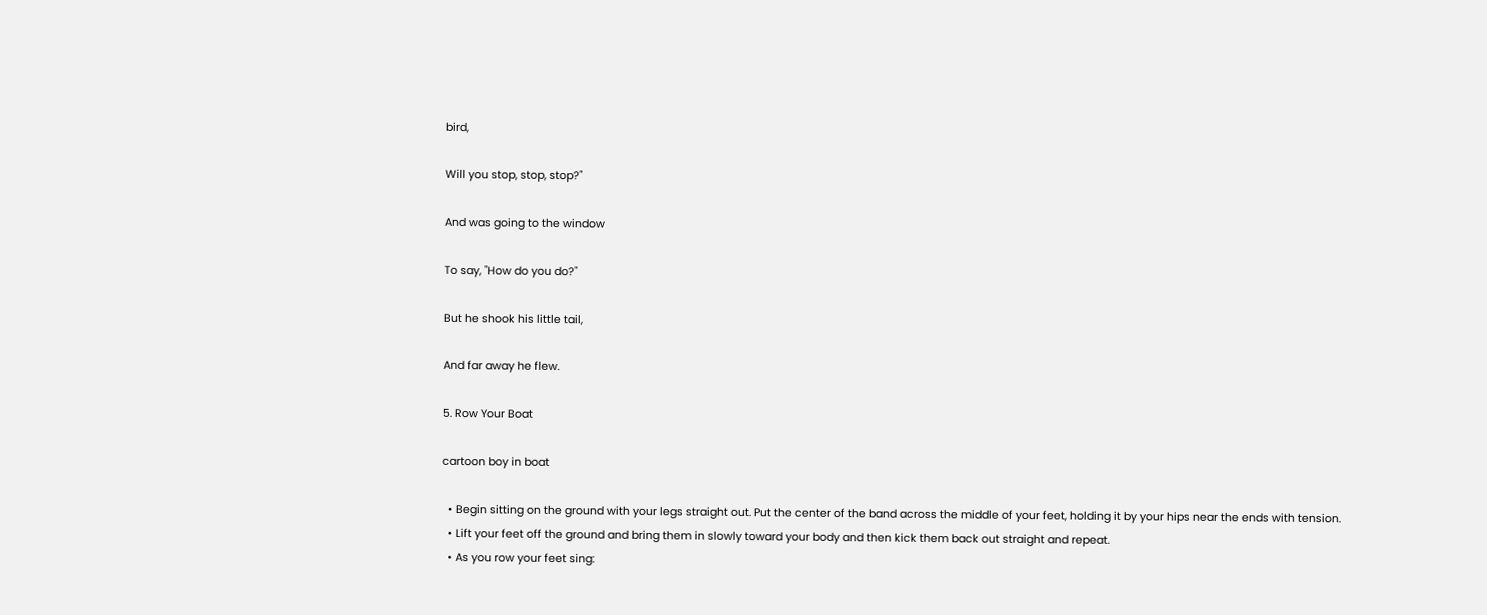bird,

Will you stop, stop, stop?"

And was going to the window

To say, "How do you do?"

But he shook his little tail,

And far away he flew.

5. Row Your Boat

cartoon boy in boat

  • Begin sitting on the ground with your legs straight out. Put the center of the band across the middle of your feet, holding it by your hips near the ends with tension.
  • Lift your feet off the ground and bring them in slowly toward your body and then kick them back out straight and repeat.
  • As you row your feet sing: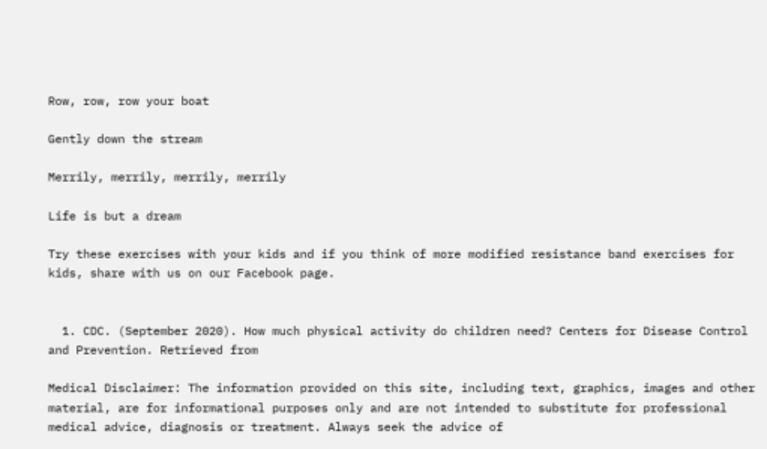Row, row, row your boat

Gently down the stream

Merrily, merrily, merrily, merrily

Life is but a dream

Try these exercises with your kids and if you think of more modified resistance band exercises for kids, share with us on our Facebook page.


  1. CDC. (September 2020). How much physical activity do children need? Centers for Disease Control and Prevention. Retrieved from

Medical Disclaimer: The information provided on this site, including text, graphics, images and other material, are for informational purposes only and are not intended to substitute for professional medical advice, diagnosis or treatment. Always seek the advice of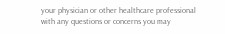your physician or other healthcare professional with any questions or concerns you may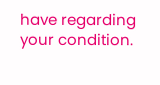have regarding your condition.